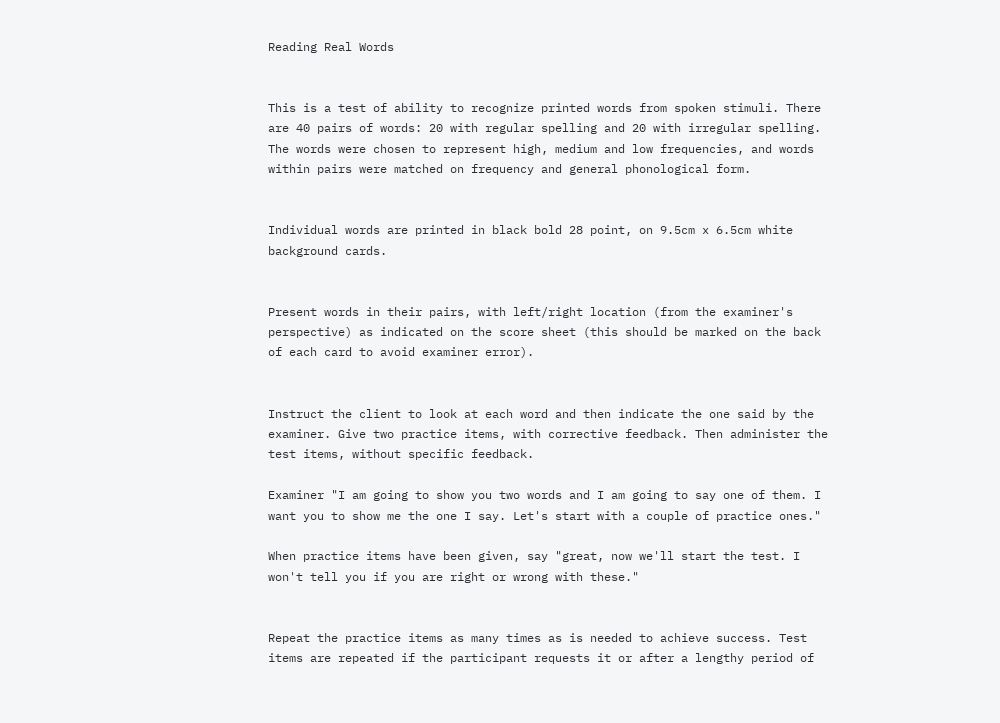Reading Real Words


This is a test of ability to recognize printed words from spoken stimuli. There are 40 pairs of words: 20 with regular spelling and 20 with irregular spelling. The words were chosen to represent high, medium and low frequencies, and words within pairs were matched on frequency and general phonological form.


Individual words are printed in black bold 28 point, on 9.5cm x 6.5cm white background cards.


Present words in their pairs, with left/right location (from the examiner's perspective) as indicated on the score sheet (this should be marked on the back of each card to avoid examiner error).


Instruct the client to look at each word and then indicate the one said by the examiner. Give two practice items, with corrective feedback. Then administer the test items, without specific feedback.

Examiner "I am going to show you two words and I am going to say one of them. I want you to show me the one I say. Let's start with a couple of practice ones."

When practice items have been given, say "great, now we'll start the test. I won't tell you if you are right or wrong with these."


Repeat the practice items as many times as is needed to achieve success. Test items are repeated if the participant requests it or after a lengthy period of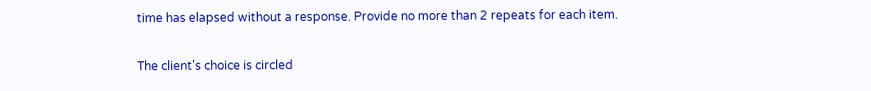time has elapsed without a response. Provide no more than 2 repeats for each item.


The client's choice is circled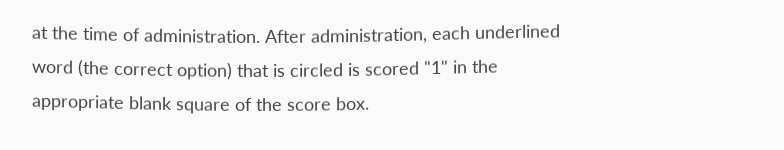at the time of administration. After administration, each underlined word (the correct option) that is circled is scored "1" in the appropriate blank square of the score box.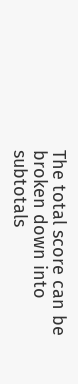The total score can be broken down into subtotals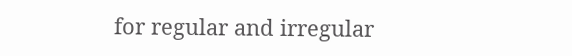for regular and irregular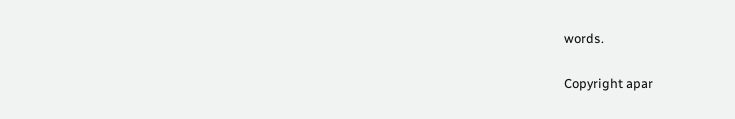words.

Copyright apar